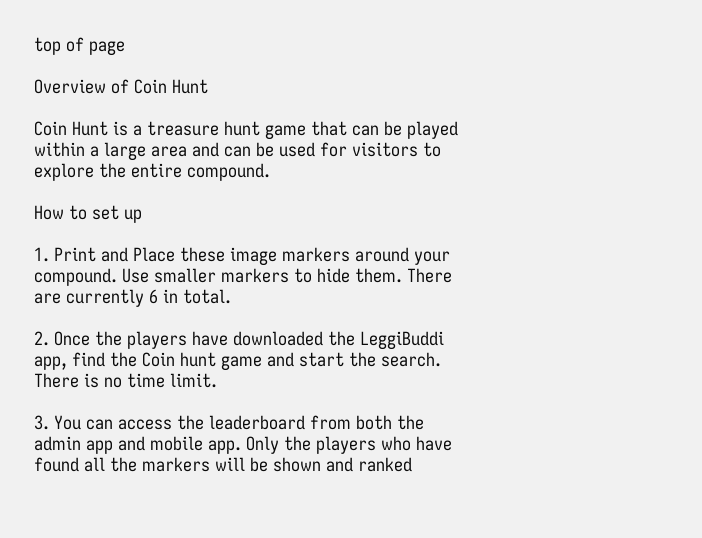top of page

Overview of Coin Hunt

Coin Hunt is a treasure hunt game that can be played within a large area and can be used for visitors to explore the entire compound.

How to set up

1. Print and Place these image markers around your compound. Use smaller markers to hide them. There are currently 6 in total.

2. Once the players have downloaded the LeggiBuddi app, find the Coin hunt game and start the search. There is no time limit.

3. You can access the leaderboard from both the admin app and mobile app. Only the players who have found all the markers will be shown and ranked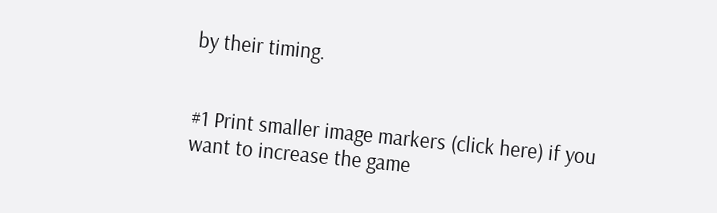by their timing.


#1 Print smaller image markers (click here) if you want to increase the game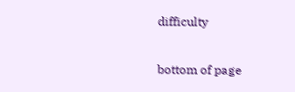difficulty

bottom of page